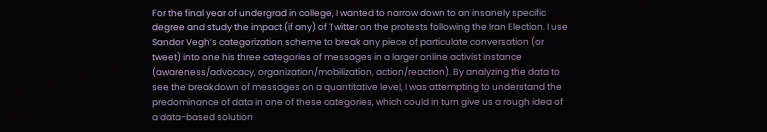For the final year of undergrad in college, I wanted to narrow down to an insanely specific degree and study the impact (if any) of Twitter on the protests following the Iran Election. I use Sandor Vegh’s categorization scheme to break any piece of particulate conversation (or tweet) into one his three categories of messages in a larger online activist instance (awareness/advocacy, organization/mobilization, action/reaction). By analyzing the data to see the breakdown of messages on a quantitative level, I was attempting to understand the predominance of data in one of these categories, which could in turn give us a rough idea of a data-based solution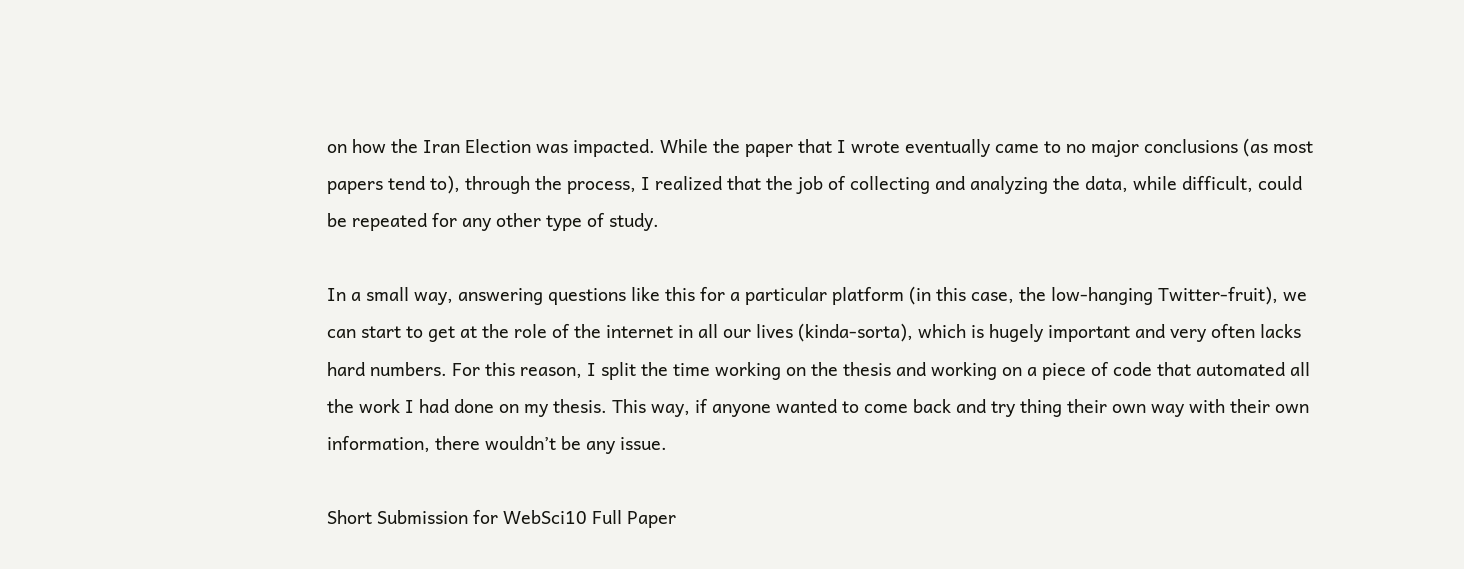on how the Iran Election was impacted. While the paper that I wrote eventually came to no major conclusions (as most papers tend to), through the process, I realized that the job of collecting and analyzing the data, while difficult, could be repeated for any other type of study.

In a small way, answering questions like this for a particular platform (in this case, the low-hanging Twitter-fruit), we can start to get at the role of the internet in all our lives (kinda-sorta), which is hugely important and very often lacks hard numbers. For this reason, I split the time working on the thesis and working on a piece of code that automated all the work I had done on my thesis. This way, if anyone wanted to come back and try thing their own way with their own information, there wouldn’t be any issue.

Short Submission for WebSci10 Full Paper